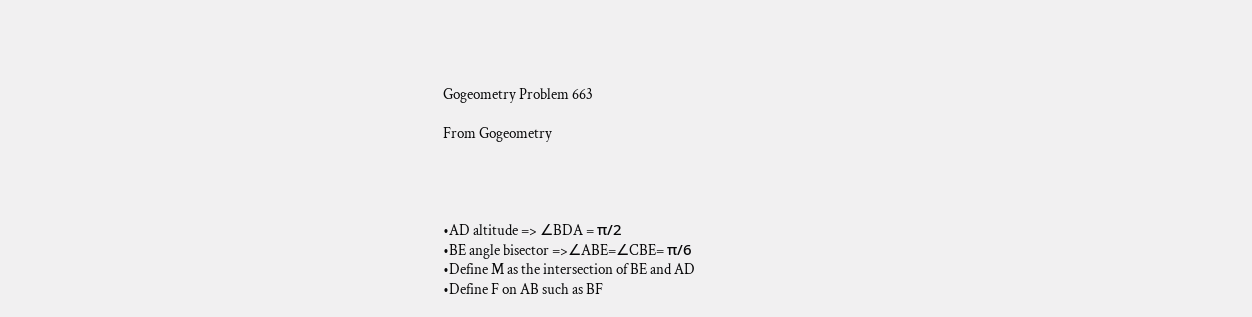Gogeometry Problem 663

From Gogeometry




•AD altitude => ∠BDA = π/2
•BE angle bisector =>∠ABE=∠CBE= π/6
•Define M as the intersection of BE and AD
•Define F on AB such as BF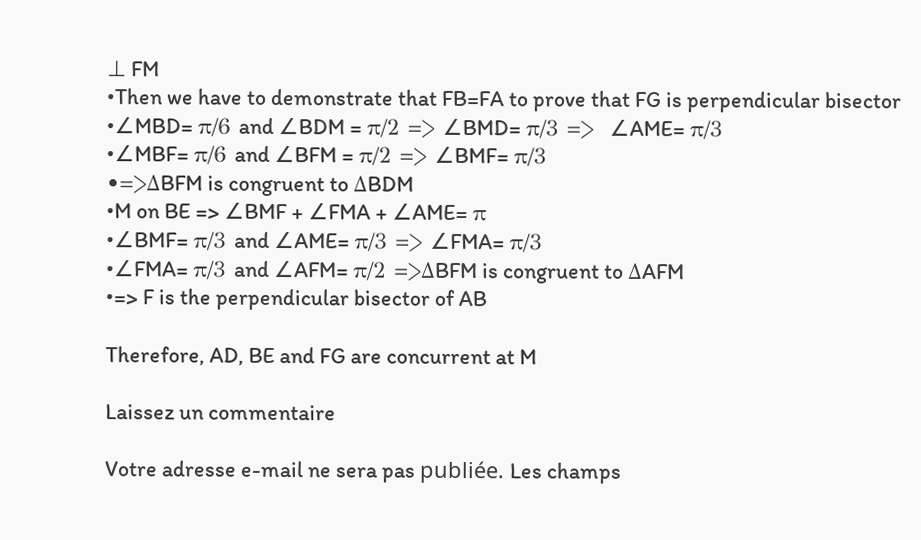⊥ FM
•Then we have to demonstrate that FB=FA to prove that FG is perpendicular bisector
•∠MBD= π/6 and ∠BDM = π/2 => ∠BMD= π/3 =>  ∠AME= π/3
•∠MBF= π/6 and ∠BFM = π/2 => ∠BMF= π/3
•=>ΔBFM is congruent to ΔBDM
•M on BE => ∠BMF + ∠FMA + ∠AME= π
•∠BMF= π/3 and ∠AME= π/3 => ∠FMA= π/3
•∠FMA= π/3 and ∠AFM= π/2 =>ΔBFM is congruent to ΔAFM
•=> F is the perpendicular bisector of AB

Therefore, AD, BE and FG are concurrent at M

Laissez un commentaire

Votre adresse e-mail ne sera pas publiée. Les champs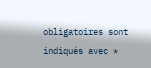obligatoires sont indiqués avec *